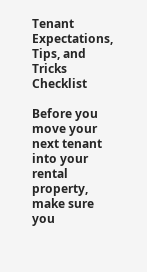Tenant Expectations, Tips, and Tricks Checklist

Before you move your next tenant into your rental property, make sure you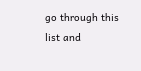go through this list and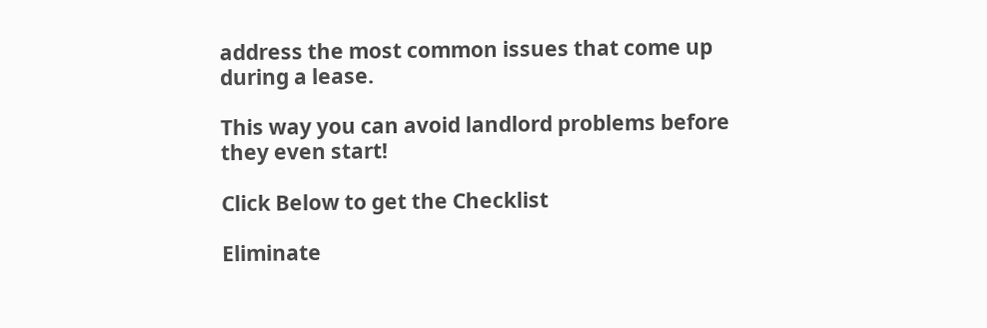address the most common issues that come up during a lease.

This way you can avoid landlord problems before they even start!

Click Below to get the Checklist

Eliminate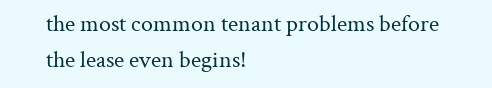the most common tenant problems before the lease even begins!